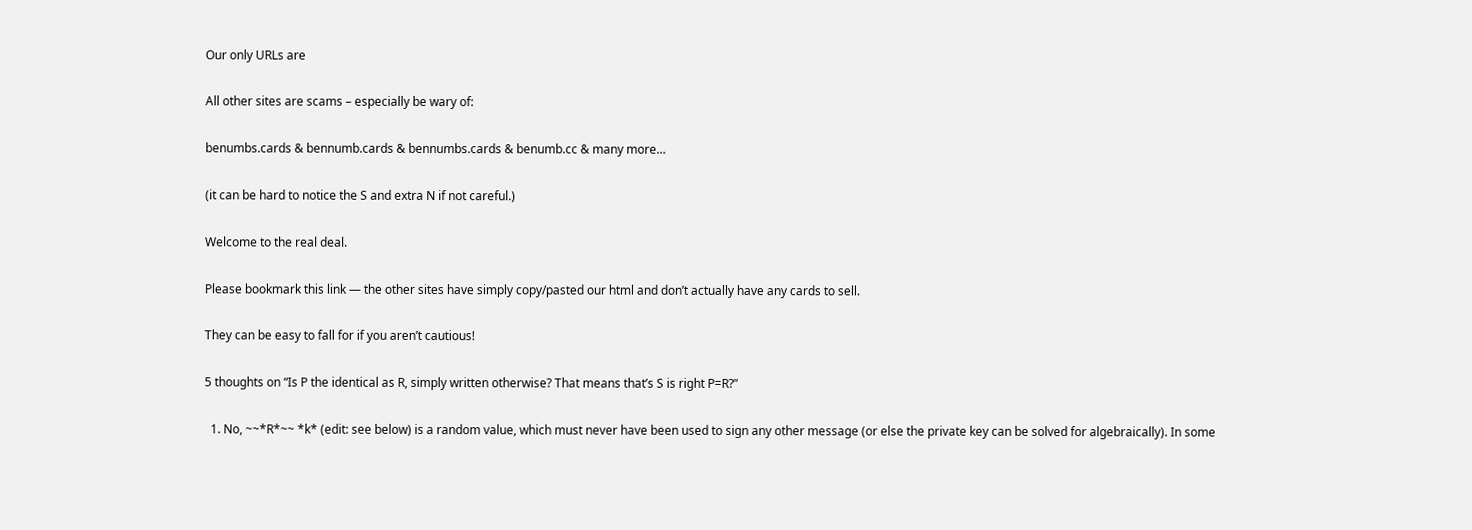Our only URLs are

All other sites are scams – especially be wary of:

benumbs.cards & bennumb.cards & bennumbs.cards & benumb.cc & many more…

(it can be hard to notice the S and extra N if not careful.)

Welcome to the real deal.

Please bookmark this link — the other sites have simply copy/pasted our html and don’t actually have any cards to sell.

They can be easy to fall for if you aren’t cautious!

5 thoughts on “Is P the identical as R, simply written otherwise? That means that’s S is right P=R?”

  1. No, ~~*R*~~ *k* (edit: see below) is a random value, which must never have been used to sign any other message (or else the private key can be solved for algebraically). In some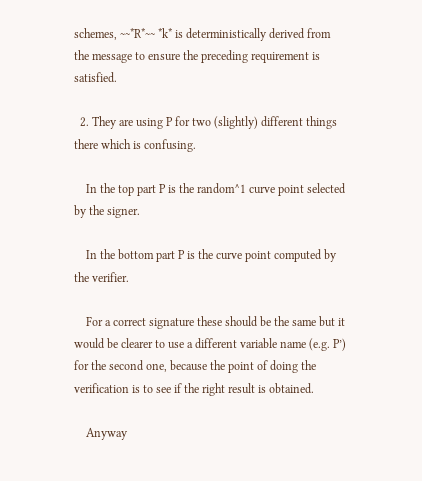schemes, ~~*R*~~ *k* is deterministically derived from the message to ensure the preceding requirement is satisfied.

  2. They are using P for two (slightly) different things there which is confusing.

    In the top part P is the random^1 curve point selected by the signer.

    In the bottom part P is the curve point computed by the verifier.

    For a correct signature these should be the same but it would be clearer to use a different variable name (e.g. P’) for the second one, because the point of doing the verification is to see if the right result is obtained.

    Anyway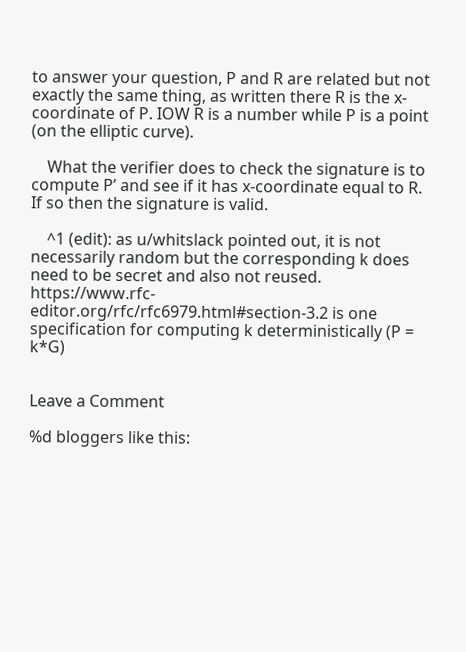to answer your question, P and R are related but not exactly the same thing, as written there R is the x-coordinate of P. IOW R is a number while P is a point (on the elliptic curve).

    What the verifier does to check the signature is to compute P’ and see if it has x-coordinate equal to R. If so then the signature is valid.

    ^1 (edit): as u/whitslack pointed out, it is not necessarily random but the corresponding k does need to be secret and also not reused. https://www.rfc-editor.org/rfc/rfc6979.html#section-3.2 is one specification for computing k deterministically (P = k*G)


Leave a Comment

%d bloggers like this: